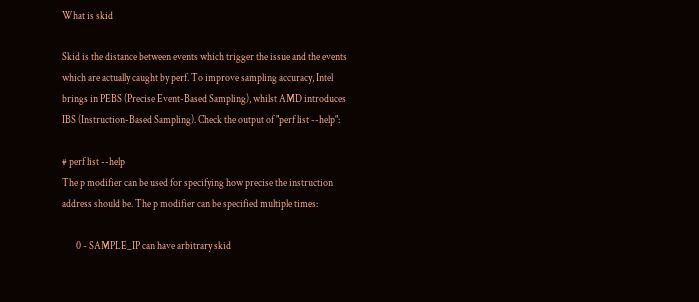What is skid

Skid is the distance between events which trigger the issue and the events which are actually caught by perf. To improve sampling accuracy, Intel brings in PEBS (Precise Event-Based Sampling), whilst AMD introduces IBS (Instruction-Based Sampling). Check the output of "perf list --help":

# perf list --help
The p modifier can be used for specifying how precise the instruction address should be. The p modifier can be specified multiple times:

       0 - SAMPLE_IP can have arbitrary skid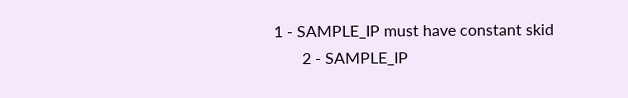1 - SAMPLE_IP must have constant skid
       2 - SAMPLE_IP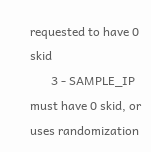requested to have 0 skid
       3 - SAMPLE_IP must have 0 skid, or uses randomization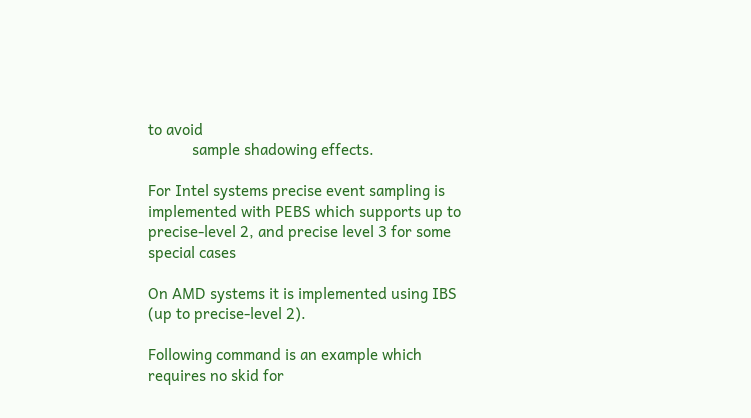to avoid
           sample shadowing effects.

For Intel systems precise event sampling is implemented with PEBS which supports up to precise-level 2, and precise level 3 for some special cases

On AMD systems it is implemented using IBS (up to precise-level 2).

Following command is an example which requires no skid for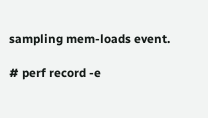sampling mem-loads event.

# perf record -e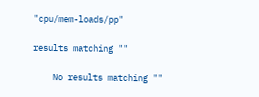"cpu/mem-loads/pp"

results matching ""

    No results matching ""